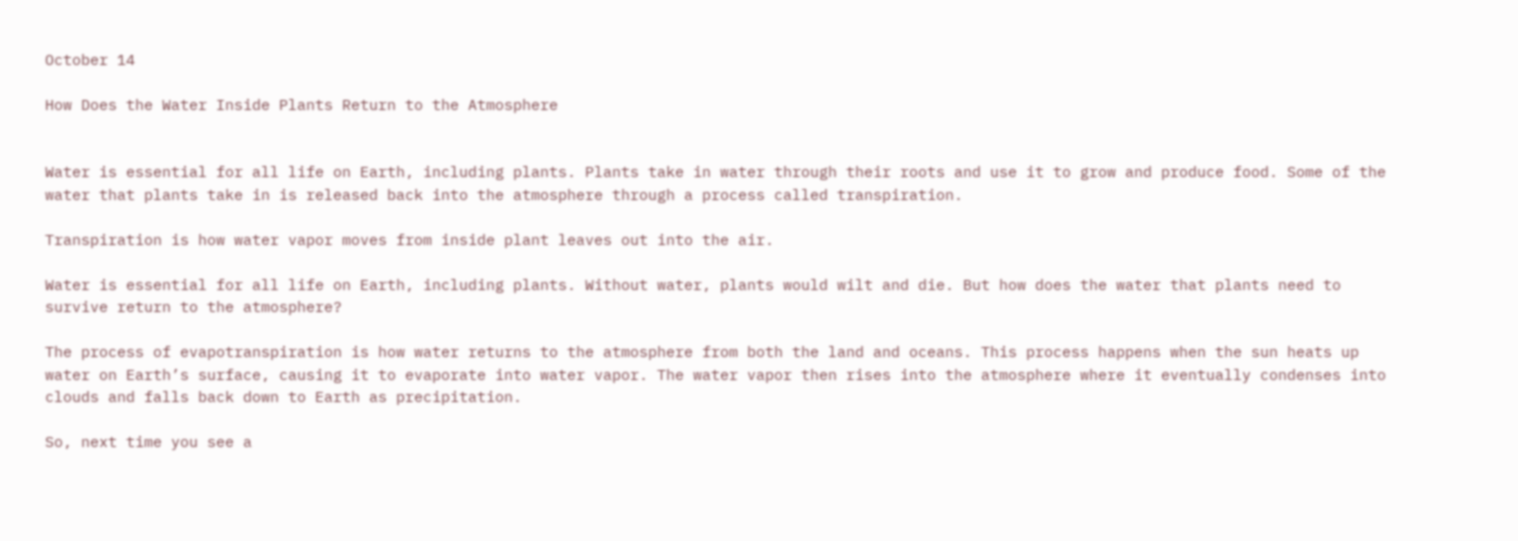October 14

How Does the Water Inside Plants Return to the Atmosphere


Water is essential for all life on Earth, including plants. Plants take in water through their roots and use it to grow and produce food. Some of the water that plants take in is released back into the atmosphere through a process called transpiration.

Transpiration is how water vapor moves from inside plant leaves out into the air.

Water is essential for all life on Earth, including plants. Without water, plants would wilt and die. But how does the water that plants need to survive return to the atmosphere?

The process of evapotranspiration is how water returns to the atmosphere from both the land and oceans. This process happens when the sun heats up water on Earth’s surface, causing it to evaporate into water vapor. The water vapor then rises into the atmosphere where it eventually condenses into clouds and falls back down to Earth as precipitation.

So, next time you see a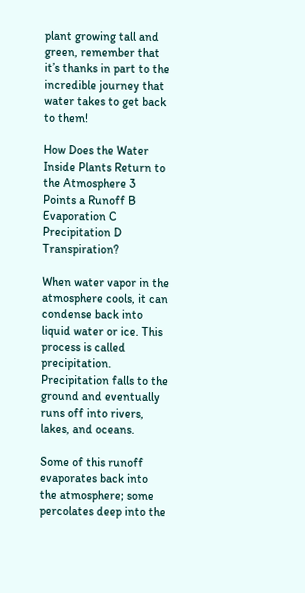plant growing tall and green, remember that it’s thanks in part to the incredible journey that water takes to get back to them!

How Does the Water Inside Plants Return to the Atmosphere 3 Points a Runoff B Evaporation C Precipitation D Transpiration?

When water vapor in the atmosphere cools, it can condense back into liquid water or ice. This process is called precipitation. Precipitation falls to the ground and eventually runs off into rivers, lakes, and oceans.

Some of this runoff evaporates back into the atmosphere; some percolates deep into the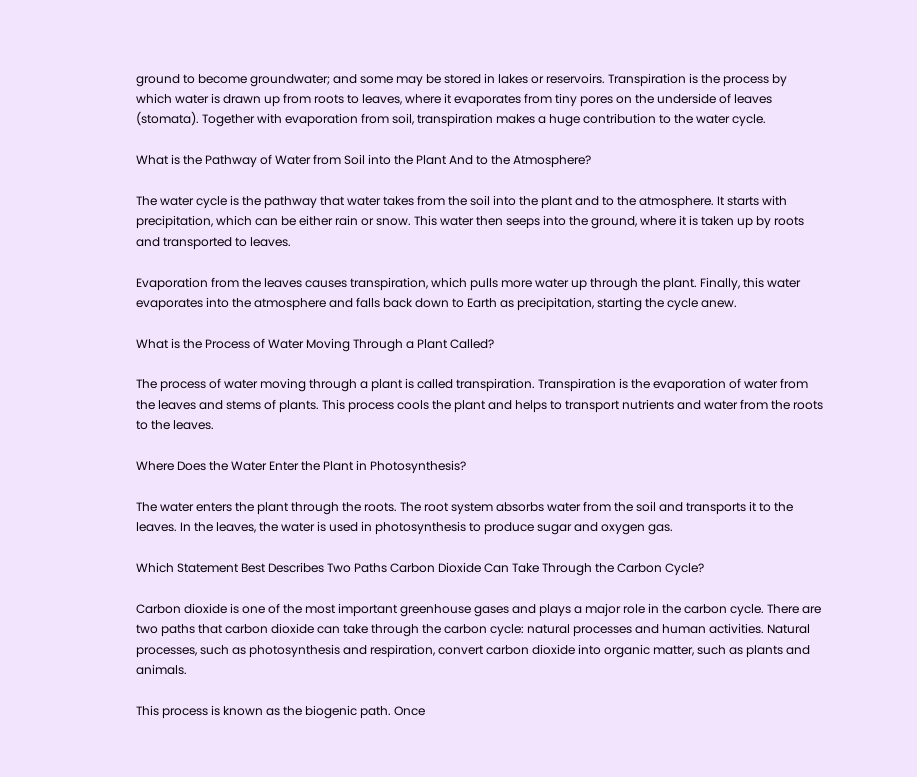ground to become groundwater; and some may be stored in lakes or reservoirs. Transpiration is the process by which water is drawn up from roots to leaves, where it evaporates from tiny pores on the underside of leaves (stomata). Together with evaporation from soil, transpiration makes a huge contribution to the water cycle.

What is the Pathway of Water from Soil into the Plant And to the Atmosphere?

The water cycle is the pathway that water takes from the soil into the plant and to the atmosphere. It starts with precipitation, which can be either rain or snow. This water then seeps into the ground, where it is taken up by roots and transported to leaves.

Evaporation from the leaves causes transpiration, which pulls more water up through the plant. Finally, this water evaporates into the atmosphere and falls back down to Earth as precipitation, starting the cycle anew.

What is the Process of Water Moving Through a Plant Called?

The process of water moving through a plant is called transpiration. Transpiration is the evaporation of water from the leaves and stems of plants. This process cools the plant and helps to transport nutrients and water from the roots to the leaves.

Where Does the Water Enter the Plant in Photosynthesis?

The water enters the plant through the roots. The root system absorbs water from the soil and transports it to the leaves. In the leaves, the water is used in photosynthesis to produce sugar and oxygen gas.

Which Statement Best Describes Two Paths Carbon Dioxide Can Take Through the Carbon Cycle?

Carbon dioxide is one of the most important greenhouse gases and plays a major role in the carbon cycle. There are two paths that carbon dioxide can take through the carbon cycle: natural processes and human activities. Natural processes, such as photosynthesis and respiration, convert carbon dioxide into organic matter, such as plants and animals.

This process is known as the biogenic path. Once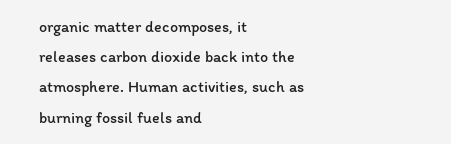organic matter decomposes, it releases carbon dioxide back into the atmosphere. Human activities, such as burning fossil fuels and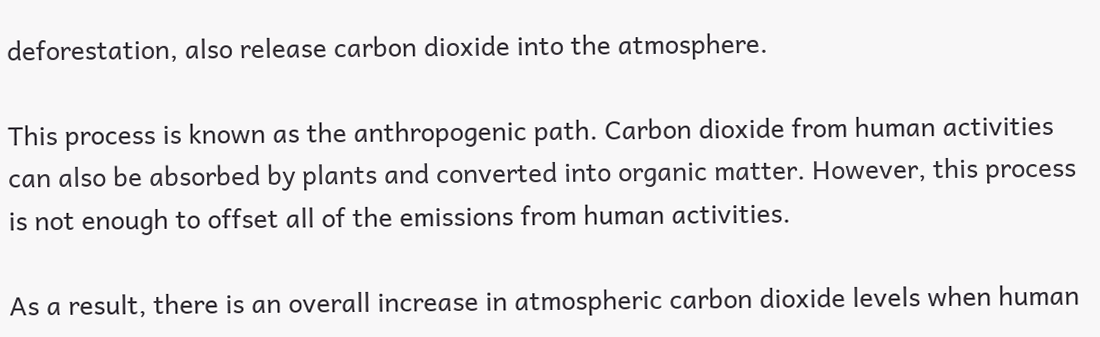deforestation, also release carbon dioxide into the atmosphere.

This process is known as the anthropogenic path. Carbon dioxide from human activities can also be absorbed by plants and converted into organic matter. However, this process is not enough to offset all of the emissions from human activities.

As a result, there is an overall increase in atmospheric carbon dioxide levels when human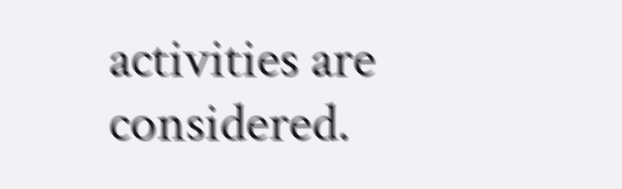activities are considered.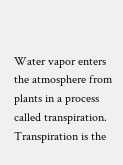Water vapor enters the atmosphere from plants in a process called transpiration. Transpiration is the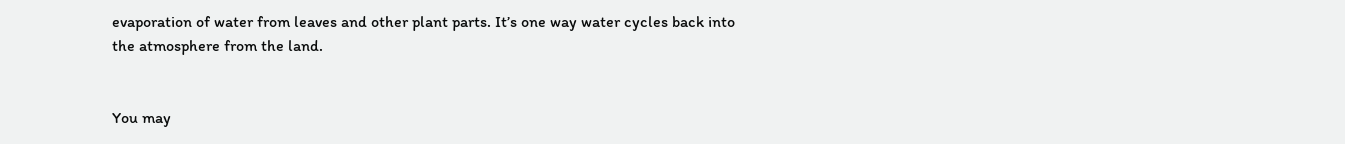evaporation of water from leaves and other plant parts. It’s one way water cycles back into the atmosphere from the land.


You may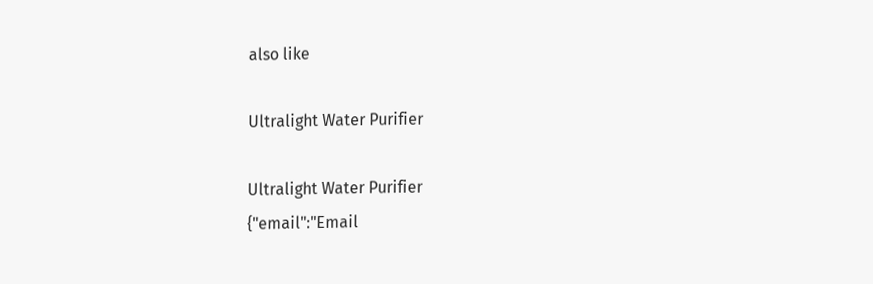also like

Ultralight Water Purifier

Ultralight Water Purifier
{"email":"Email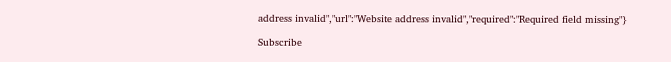address invalid","url":"Website address invalid","required":"Required field missing"}

Subscribe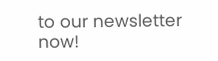to our newsletter now!